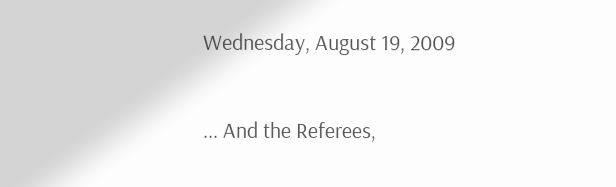Wednesday, August 19, 2009

... And the Referees,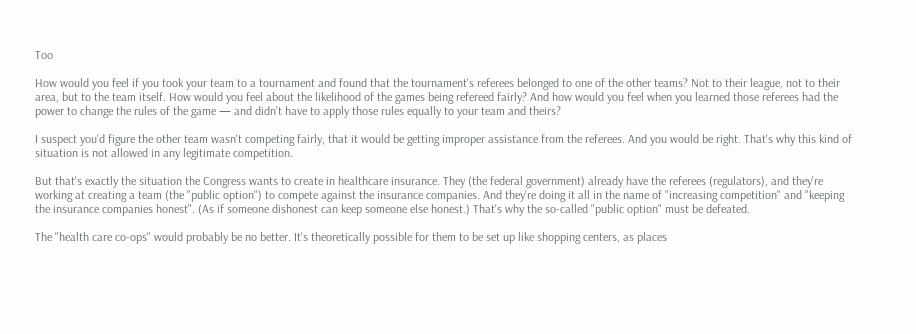Too

How would you feel if you took your team to a tournament and found that the tournament's referees belonged to one of the other teams? Not to their league, not to their area, but to the team itself. How would you feel about the likelihood of the games being refereed fairly? And how would you feel when you learned those referees had the power to change the rules of the game — and didn't have to apply those rules equally to your team and theirs?

I suspect you'd figure the other team wasn't competing fairly, that it would be getting improper assistance from the referees. And you would be right. That's why this kind of situation is not allowed in any legitimate competition.

But that's exactly the situation the Congress wants to create in healthcare insurance. They (the federal government) already have the referees (regulators), and they're working at creating a team (the "public option") to compete against the insurance companies. And they're doing it all in the name of "increasing competition" and "keeping the insurance companies honest". (As if someone dishonest can keep someone else honest.) That's why the so-called "public option" must be defeated.

The "health care co-ops" would probably be no better. It's theoretically possible for them to be set up like shopping centers, as places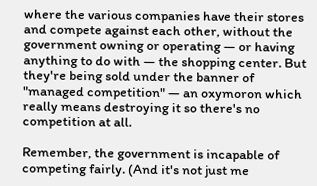where the various companies have their stores and compete against each other, without the government owning or operating — or having anything to do with — the shopping center. But they're being sold under the banner of "managed competition" — an oxymoron which really means destroying it so there's no competition at all.

Remember, the government is incapable of competing fairly. (And it's not just me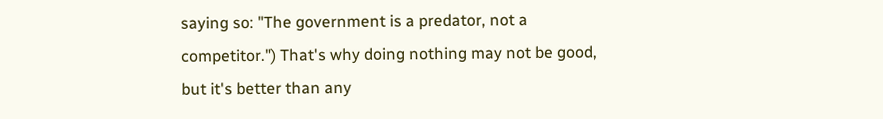saying so: "The government is a predator, not a competitor.") That's why doing nothing may not be good, but it's better than any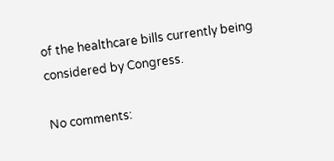of the healthcare bills currently being considered by Congress.

No comments: